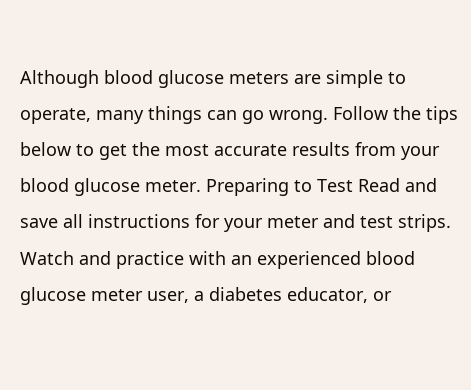Although blood glucose meters are simple to operate, many things can go wrong. Follow the tips below to get the most accurate results from your blood glucose meter. Preparing to Test Read and save all instructions for your meter and test strips. Watch and practice with an experienced blood glucose meter user, a diabetes educator, or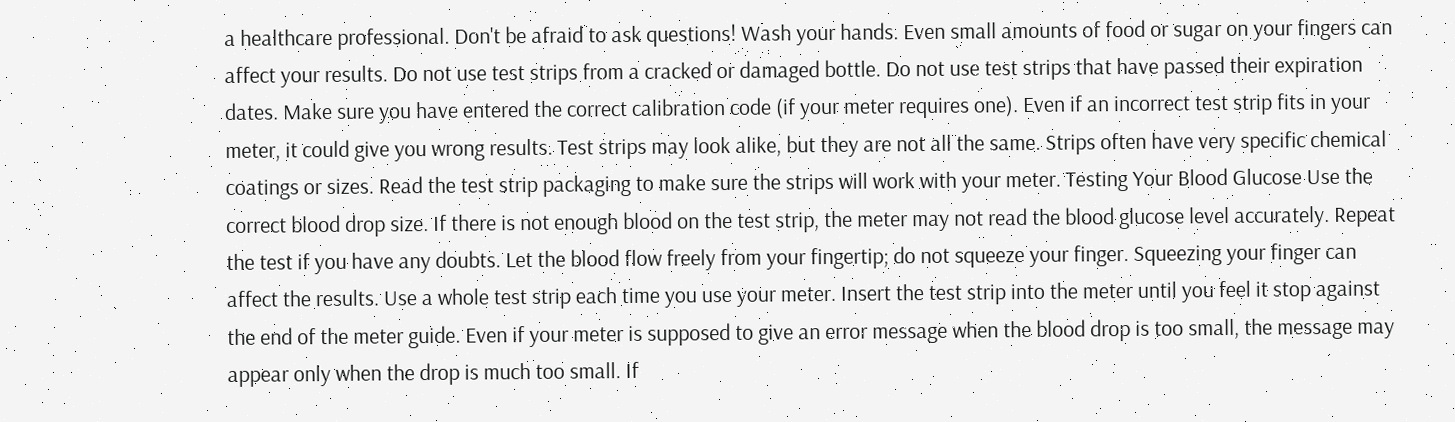a healthcare professional. Don't be afraid to ask questions! Wash your hands. Even small amounts of food or sugar on your fingers can affect your results. Do not use test strips from a cracked or damaged bottle. Do not use test strips that have passed their expiration dates. Make sure you have entered the correct calibration code (if your meter requires one). Even if an incorrect test strip fits in your meter, it could give you wrong results. Test strips may look alike, but they are not all the same. Strips often have very specific chemical coatings or sizes. Read the test strip packaging to make sure the strips will work with your meter. Testing Your Blood Glucose Use the correct blood drop size. If there is not enough blood on the test strip, the meter may not read the blood glucose level accurately. Repeat the test if you have any doubts. Let the blood flow freely from your fingertip; do not squeeze your finger. Squeezing your finger can affect the results. Use a whole test strip each time you use your meter. Insert the test strip into the meter until you feel it stop against the end of the meter guide. Even if your meter is supposed to give an error message when the blood drop is too small, the message may appear only when the drop is much too small. If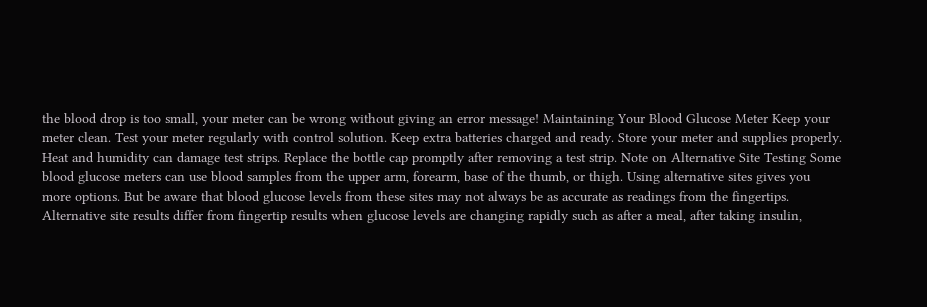the blood drop is too small, your meter can be wrong without giving an error message! Maintaining Your Blood Glucose Meter Keep your meter clean. Test your meter regularly with control solution. Keep extra batteries charged and ready. Store your meter and supplies properly. Heat and humidity can damage test strips. Replace the bottle cap promptly after removing a test strip. Note on Alternative Site Testing Some blood glucose meters can use blood samples from the upper arm, forearm, base of the thumb, or thigh. Using alternative sites gives you more options. But be aware that blood glucose levels from these sites may not always be as accurate as readings from the fingertips. Alternative site results differ from fingertip results when glucose levels are changing rapidly such as after a meal, after taking insulin,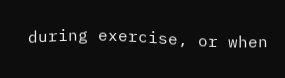during exercise, or when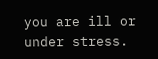you are ill or under stress.